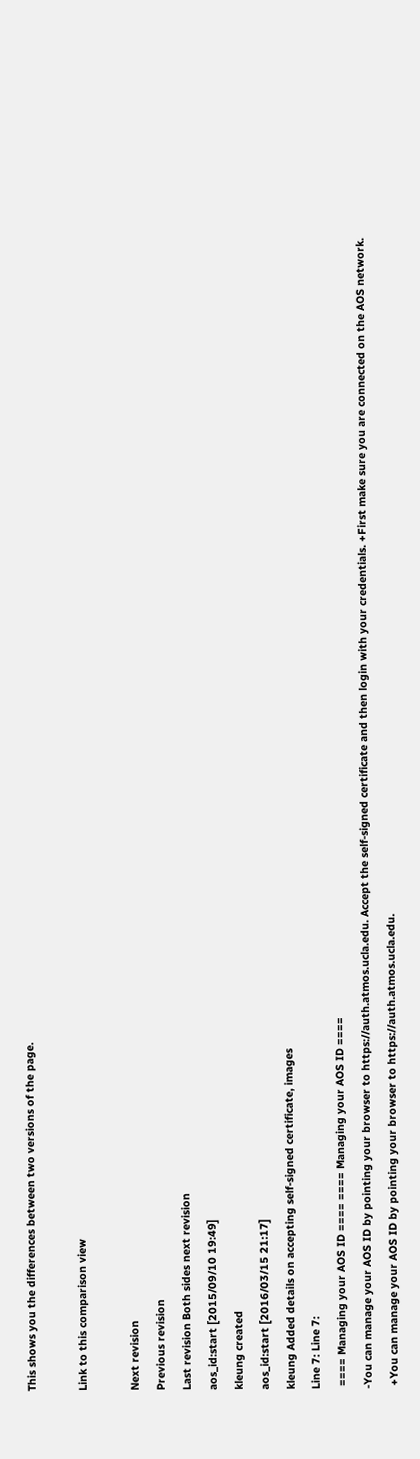This shows you the differences between two versions of the page.

Link to this comparison view

Next revision
Previous revision
Last revision Both sides next revision
aos_id:start [2015/09/10 19:49]
kleung created
aos_id:start [2016/03/15 21:17]
kleung Added details on accepting self-signed certificate, images
Line 7: Line 7:
 ==== Managing your AOS ID ==== ==== Managing your AOS ID ====
-You can manage your AOS ID by pointing your browser to https://auth.atmos.ucla.edu. Accept the self-signed certificate and then login with your credentials. +First make sure you are connected on the AOS network.
 +You can manage your AOS ID by pointing your browser to https://auth.atmos.ucla.edu.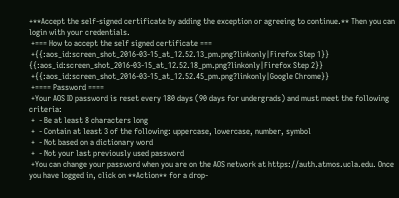+**Accept the self-signed certificate by adding the exception or agreeing to continue.** Then you can login with your credentials.
 +=== How to accept the self signed certificate ===
 +{{:aos_id:screen_shot_2016-03-15_at_12.52.13_pm.png?linkonly|Firefox Step 1}} {{:aos_id:screen_shot_2016-03-15_at_12.52.18_pm.png?linkonly|Firefox Step 2}}
 +{{:aos_id:screen_shot_2016-03-15_at_12.52.45_pm.png?linkonly|Google Chrome}}
 +==== Password ====
 +Your AOS ID password is reset every 180 days (90 days for undergrads) and must meet the following criteria:
 +  - Be at least 8 characters long
 +  - Contain at least 3 of the following: uppercase, lowercase, number, symbol
 +  - Not based on a dictionary word
 +  - Not your last previously used password
 +You can change your password when you are on the AOS network at https://auth.atmos.ucla.edu. Once you have logged in, click on **Action** for a drop-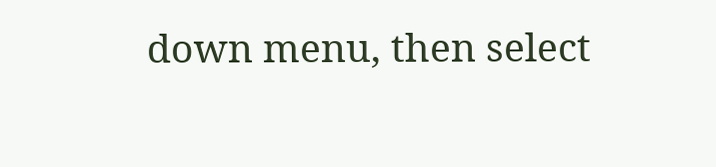down menu, then select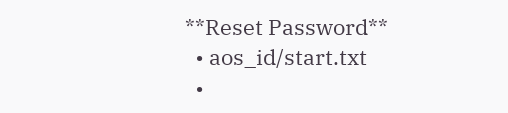**Reset Password**
  • aos_id/start.txt
  •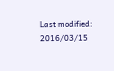Last modified: 2016/03/15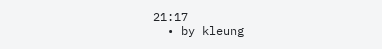21:17
  • by kleung